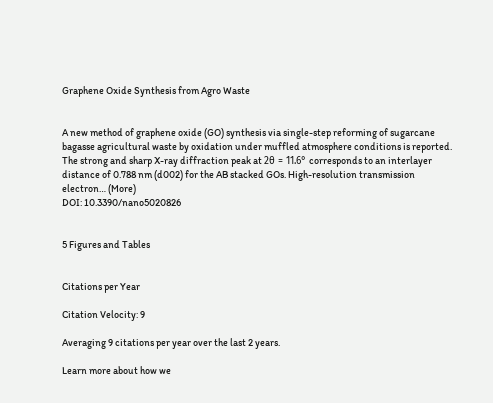Graphene Oxide Synthesis from Agro Waste


A new method of graphene oxide (GO) synthesis via single-step reforming of sugarcane bagasse agricultural waste by oxidation under muffled atmosphere conditions is reported. The strong and sharp X-ray diffraction peak at 2θ = 11.6° corresponds to an interlayer distance of 0.788 nm (d002) for the AB stacked GOs. High-resolution transmission electron… (More)
DOI: 10.3390/nano5020826


5 Figures and Tables


Citations per Year

Citation Velocity: 9

Averaging 9 citations per year over the last 2 years.

Learn more about how we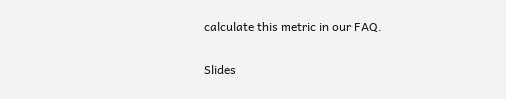calculate this metric in our FAQ.

Slides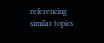referencing similar topics